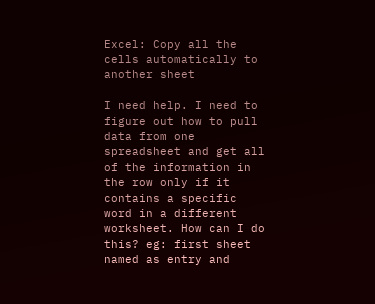Excel: Copy all the cells automatically to another sheet

I need help. I need to figure out how to pull data from one spreadsheet and get all of the information in the row only if it contains a specific word in a different worksheet. How can I do this? eg: first sheet named as entry and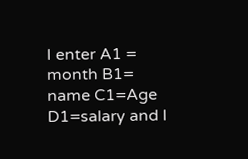I enter A1 = month B1= name C1=Age D1=salary and I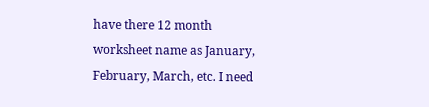have there 12 month worksheet name as January, February, March, etc. I need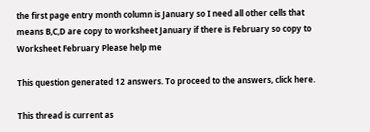the first page entry month column is January so I need all other cells that means B,C,D are copy to worksheet January if there is February so copy to Worksheet February Please help me

This question generated 12 answers. To proceed to the answers, click here.

This thread is current as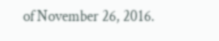of November 26, 2016.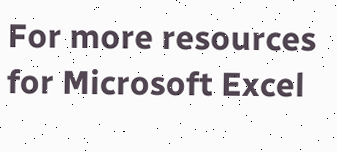For more resources for Microsoft Excel